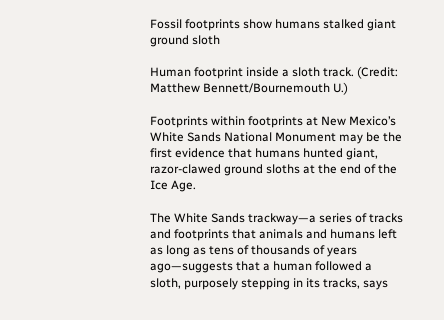Fossil footprints show humans stalked giant ground sloth

Human footprint inside a sloth track. (Credit: Matthew Bennett/Bournemouth U.)

Footprints within footprints at New Mexico’s White Sands National Monument may be the first evidence that humans hunted giant, razor-clawed ground sloths at the end of the Ice Age.

The White Sands trackway—a series of tracks and footprints that animals and humans left as long as tens of thousands of years ago—suggests that a human followed a sloth, purposely stepping in its tracks, says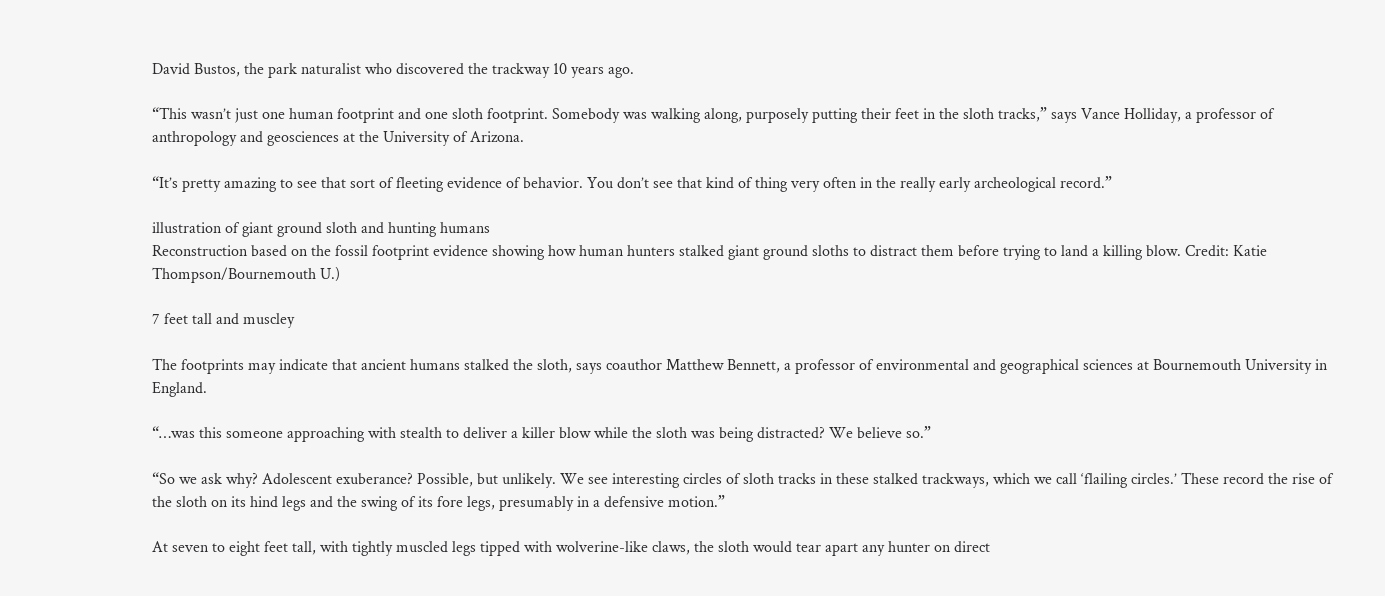David Bustos, the park naturalist who discovered the trackway 10 years ago.

“This wasn’t just one human footprint and one sloth footprint. Somebody was walking along, purposely putting their feet in the sloth tracks,” says Vance Holliday, a professor of anthropology and geosciences at the University of Arizona.

“It’s pretty amazing to see that sort of fleeting evidence of behavior. You don’t see that kind of thing very often in the really early archeological record.”

illustration of giant ground sloth and hunting humans
Reconstruction based on the fossil footprint evidence showing how human hunters stalked giant ground sloths to distract them before trying to land a killing blow. Credit: Katie Thompson/Bournemouth U.)

7 feet tall and muscley

The footprints may indicate that ancient humans stalked the sloth, says coauthor Matthew Bennett, a professor of environmental and geographical sciences at Bournemouth University in England.

“…was this someone approaching with stealth to deliver a killer blow while the sloth was being distracted? We believe so.”

“So we ask why? Adolescent exuberance? Possible, but unlikely. We see interesting circles of sloth tracks in these stalked trackways, which we call ‘flailing circles.’ These record the rise of the sloth on its hind legs and the swing of its fore legs, presumably in a defensive motion.”

At seven to eight feet tall, with tightly muscled legs tipped with wolverine-like claws, the sloth would tear apart any hunter on direct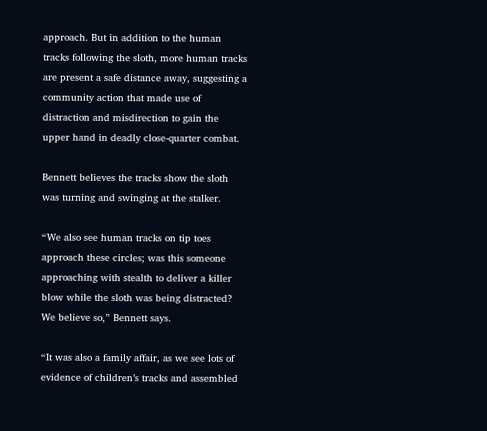approach. But in addition to the human tracks following the sloth, more human tracks are present a safe distance away, suggesting a community action that made use of distraction and misdirection to gain the upper hand in deadly close-quarter combat.

Bennett believes the tracks show the sloth was turning and swinging at the stalker.

“We also see human tracks on tip toes approach these circles; was this someone approaching with stealth to deliver a killer blow while the sloth was being distracted? We believe so,” Bennett says.

“It was also a family affair, as we see lots of evidence of children’s tracks and assembled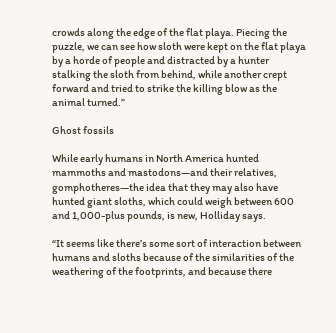crowds along the edge of the flat playa. Piecing the puzzle, we can see how sloth were kept on the flat playa by a horde of people and distracted by a hunter stalking the sloth from behind, while another crept forward and tried to strike the killing blow as the animal turned.”

Ghost fossils

While early humans in North America hunted mammoths and mastodons—and their relatives, gomphotheres—the idea that they may also have hunted giant sloths, which could weigh between 600 and 1,000-plus pounds, is new, Holliday says.

“It seems like there’s some sort of interaction between humans and sloths because of the similarities of the weathering of the footprints, and because there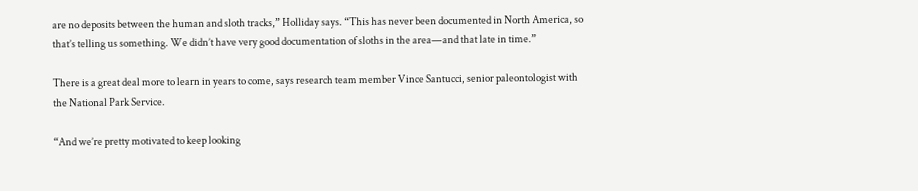are no deposits between the human and sloth tracks,” Holliday says. “This has never been documented in North America, so that’s telling us something. We didn’t have very good documentation of sloths in the area—and that late in time.”

There is a great deal more to learn in years to come, says research team member Vince Santucci, senior paleontologist with the National Park Service.

“And we’re pretty motivated to keep looking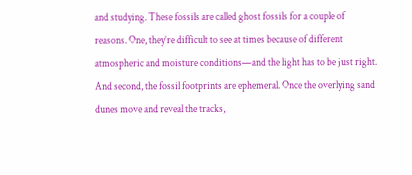and studying. These fossils are called ghost fossils for a couple of reasons. One, they’re difficult to see at times because of different atmospheric and moisture conditions—and the light has to be just right. And second, the fossil footprints are ephemeral. Once the overlying sand dunes move and reveal the tracks,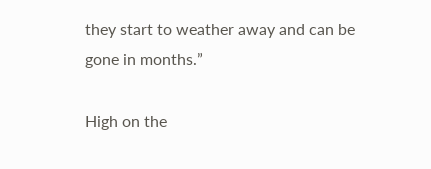they start to weather away and can be gone in months.”

High on the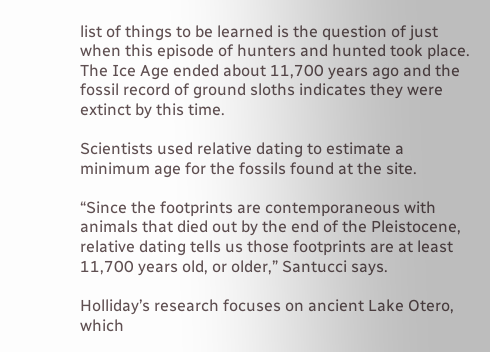list of things to be learned is the question of just when this episode of hunters and hunted took place. The Ice Age ended about 11,700 years ago and the fossil record of ground sloths indicates they were extinct by this time.

Scientists used relative dating to estimate a minimum age for the fossils found at the site.

“Since the footprints are contemporaneous with animals that died out by the end of the Pleistocene, relative dating tells us those footprints are at least 11,700 years old, or older,” Santucci says.

Holliday’s research focuses on ancient Lake Otero, which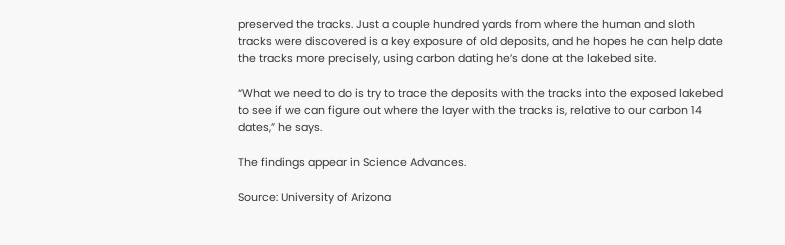preserved the tracks. Just a couple hundred yards from where the human and sloth tracks were discovered is a key exposure of old deposits, and he hopes he can help date the tracks more precisely, using carbon dating he’s done at the lakebed site.

“What we need to do is try to trace the deposits with the tracks into the exposed lakebed to see if we can figure out where the layer with the tracks is, relative to our carbon 14 dates,” he says.

The findings appear in Science Advances.

Source: University of Arizona